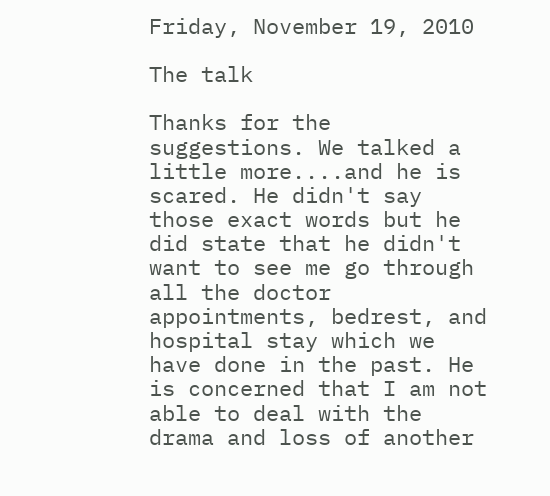Friday, November 19, 2010

The talk

Thanks for the suggestions. We talked a little more....and he is scared. He didn't say those exact words but he did state that he didn't want to see me go through all the doctor appointments, bedrest, and hospital stay which we have done in the past. He is concerned that I am not able to deal with the drama and loss of another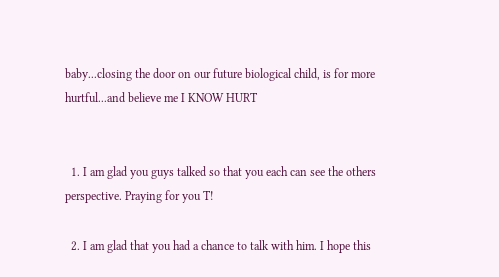baby...closing the door on our future biological child, is for more hurtful...and believe me I KNOW HURT


  1. I am glad you guys talked so that you each can see the others perspective. Praying for you T!

  2. I am glad that you had a chance to talk with him. I hope this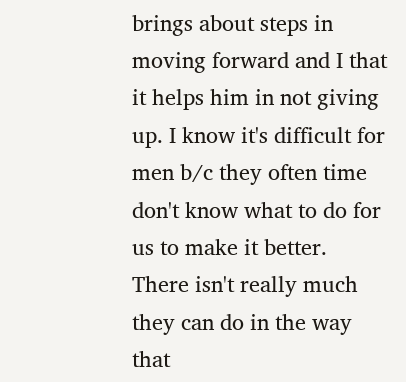brings about steps in moving forward and I that it helps him in not giving up. I know it's difficult for men b/c they often time don't know what to do for us to make it better. There isn't really much they can do in the way that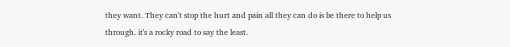they want. They can't stop the hurt and pain all they can do is be there to help us through. it's a rocky road to say the least.